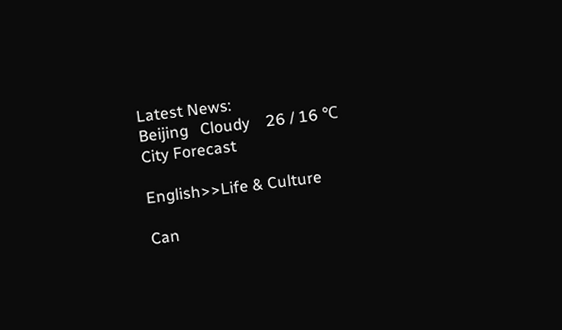Latest News:
Beijing   Cloudy    26 / 16 ℃  City Forecast

English>>Life & Culture

Can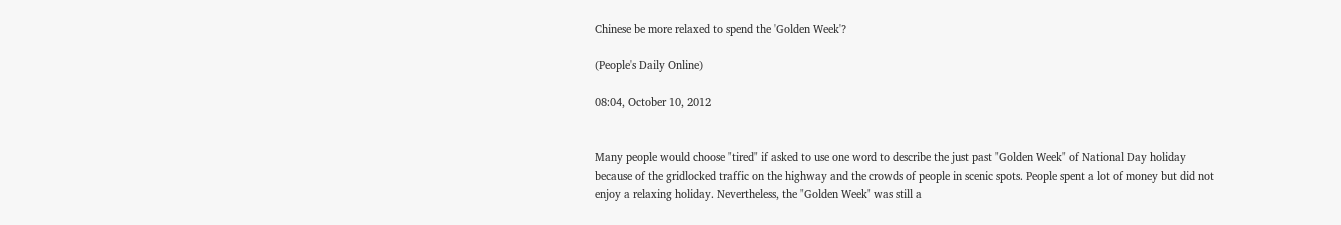Chinese be more relaxed to spend the 'Golden Week'?

(People's Daily Online)

08:04, October 10, 2012


Many people would choose "tired" if asked to use one word to describe the just past "Golden Week" of National Day holiday because of the gridlocked traffic on the highway and the crowds of people in scenic spots. People spent a lot of money but did not enjoy a relaxing holiday. Nevertheless, the "Golden Week" was still a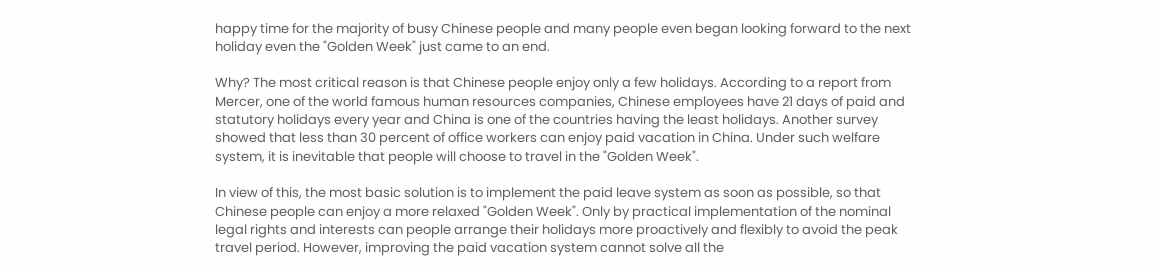happy time for the majority of busy Chinese people and many people even began looking forward to the next holiday even the "Golden Week" just came to an end.

Why? The most critical reason is that Chinese people enjoy only a few holidays. According to a report from Mercer, one of the world famous human resources companies, Chinese employees have 21 days of paid and statutory holidays every year and China is one of the countries having the least holidays. Another survey showed that less than 30 percent of office workers can enjoy paid vacation in China. Under such welfare system, it is inevitable that people will choose to travel in the "Golden Week".

In view of this, the most basic solution is to implement the paid leave system as soon as possible, so that Chinese people can enjoy a more relaxed "Golden Week". Only by practical implementation of the nominal legal rights and interests can people arrange their holidays more proactively and flexibly to avoid the peak travel period. However, improving the paid vacation system cannot solve all the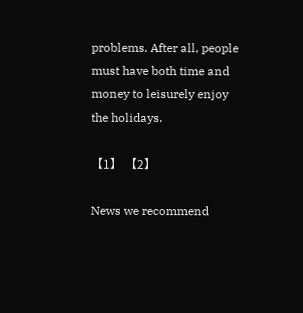problems. After all, people must have both time and money to leisurely enjoy the holidays.

【1】 【2】

News we recommend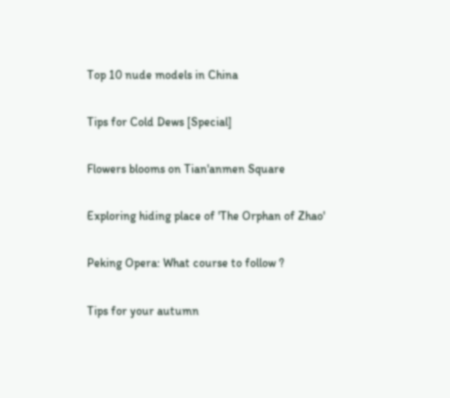Top 10 nude models in China

Tips for Cold Dews [Special]

Flowers blooms on Tian'anmen Square

Exploring hiding place of 'The Orphan of Zhao'

Peking Opera: What course to follow ?

Tips for your autumn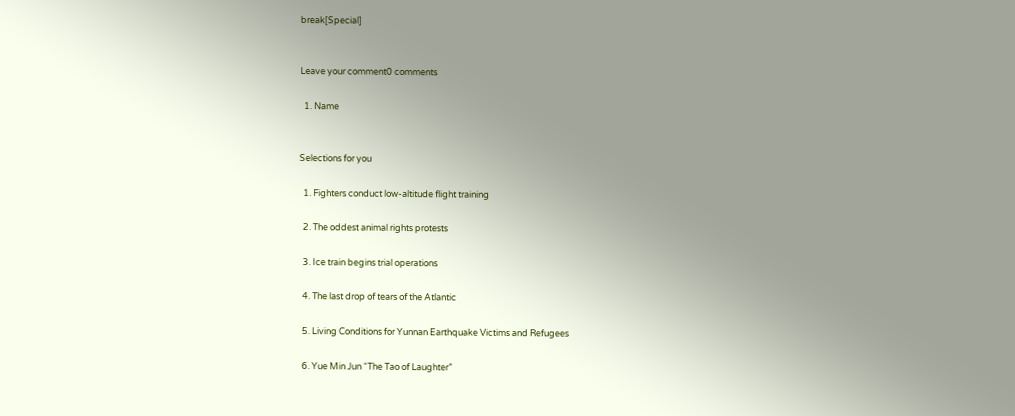break[Special]


Leave your comment0 comments

  1. Name


Selections for you

  1. Fighters conduct low-altitude flight training

  2. The oddest animal rights protests

  3. Ice train begins trial operations

  4. The last drop of tears of the Atlantic

  5. Living Conditions for Yunnan Earthquake Victims and Refugees

  6. Yue Min Jun “The Tao of Laughter”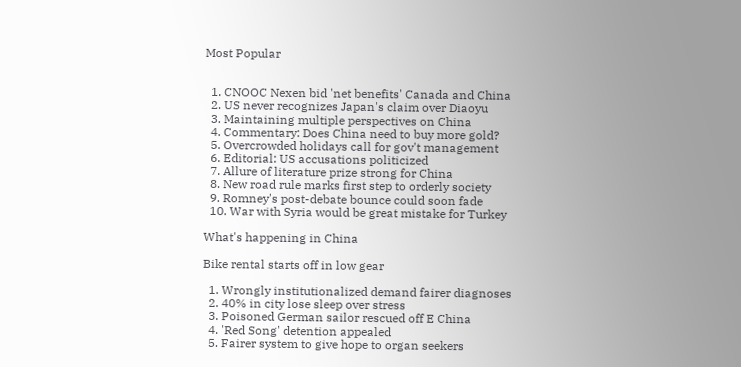Most Popular


  1. CNOOC Nexen bid 'net benefits' Canada and China
  2. US never recognizes Japan's claim over Diaoyu
  3. Maintaining multiple perspectives on China
  4. Commentary: Does China need to buy more gold?
  5. Overcrowded holidays call for gov't management
  6. Editorial: US accusations politicized
  7. Allure of literature prize strong for China
  8. New road rule marks first step to orderly society
  9. Romney's post-debate bounce could soon fade
  10. War with Syria would be great mistake for Turkey

What's happening in China

Bike rental starts off in low gear

  1. Wrongly institutionalized demand fairer diagnoses
  2. 40% in city lose sleep over stress
  3. Poisoned German sailor rescued off E China
  4. 'Red Song' detention appealed
  5. Fairer system to give hope to organ seekers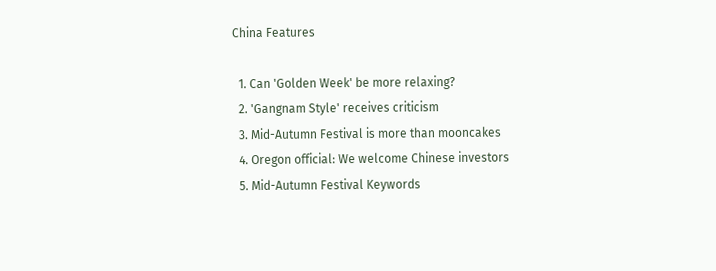China Features

  1. Can 'Golden Week' be more relaxing?
  2. 'Gangnam Style' receives criticism
  3. Mid-Autumn Festival is more than mooncakes
  4. Oregon official: We welcome Chinese investors
  5. Mid-Autumn Festival Keywords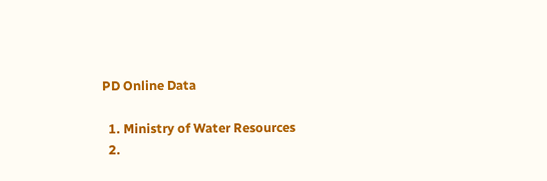PD Online Data

  1. Ministry of Water Resources
  2.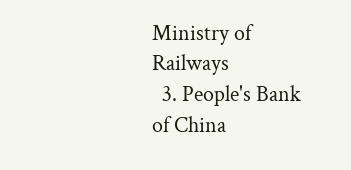Ministry of Railways
  3. People's Bank of China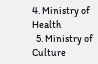4. Ministry of Health
  5. Ministry of Culture